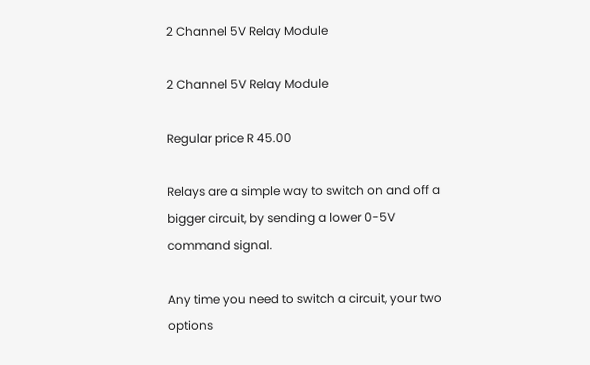2 Channel 5V Relay Module

2 Channel 5V Relay Module

Regular price R 45.00

Relays are a simple way to switch on and off a bigger circuit, by sending a lower 0-5V command signal.

Any time you need to switch a circuit, your two options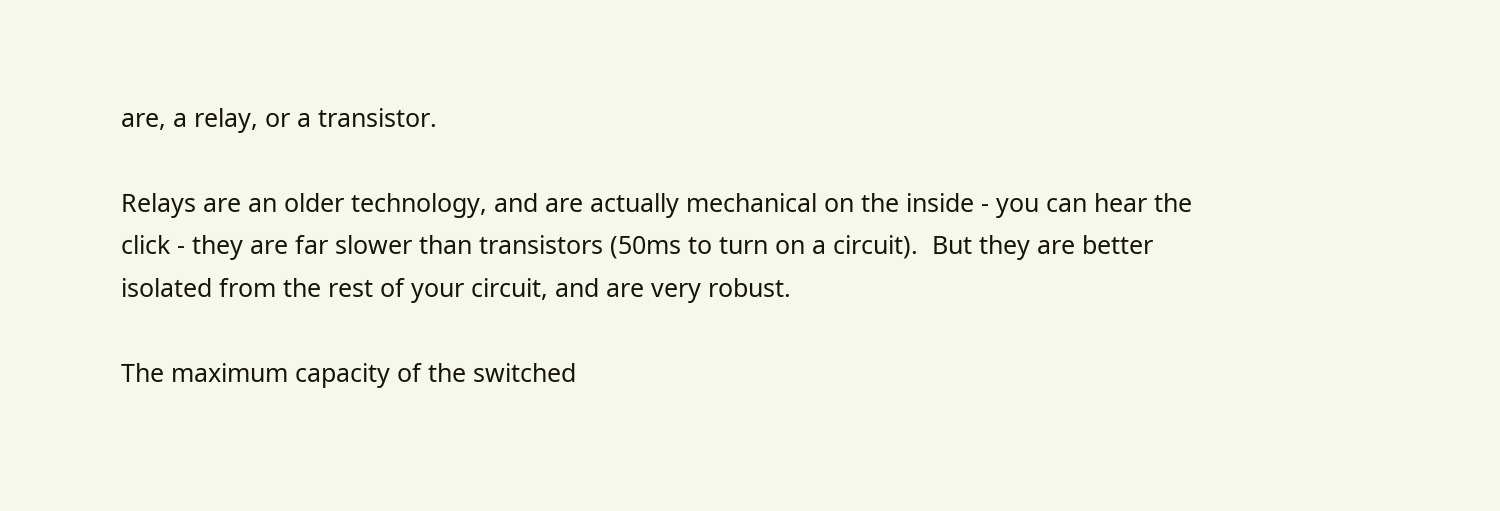are, a relay, or a transistor.

Relays are an older technology, and are actually mechanical on the inside - you can hear the click - they are far slower than transistors (50ms to turn on a circuit).  But they are better isolated from the rest of your circuit, and are very robust.

The maximum capacity of the switched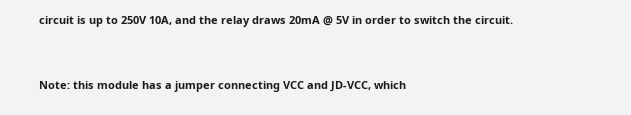circuit is up to 250V 10A, and the relay draws 20mA @ 5V in order to switch the circuit.


Note: this module has a jumper connecting VCC and JD-VCC, which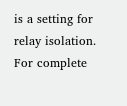is a setting for relay isolation.  For complete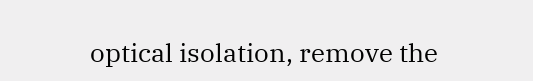optical isolation, remove the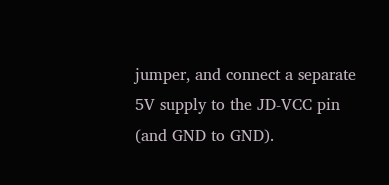jumper, and connect a separate 5V supply to the JD-VCC pin (and GND to GND).